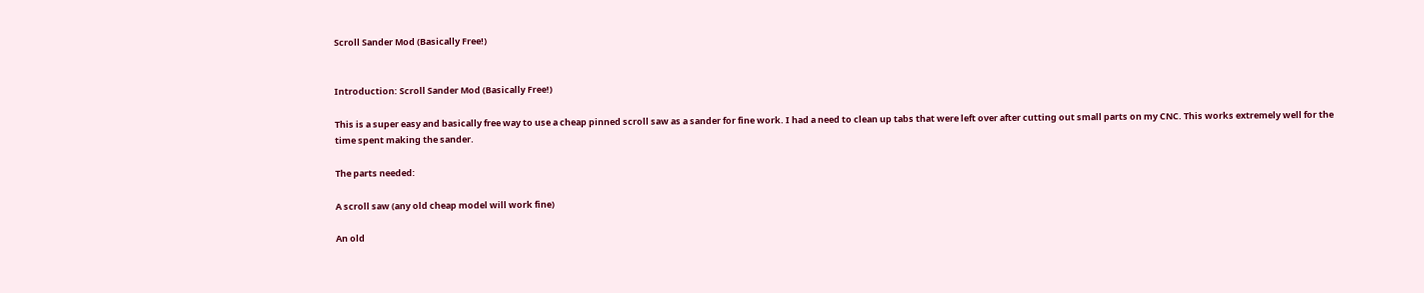Scroll Sander Mod (Basically Free!)


Introduction: Scroll Sander Mod (Basically Free!)

This is a super easy and basically free way to use a cheap pinned scroll saw as a sander for fine work. I had a need to clean up tabs that were left over after cutting out small parts on my CNC. This works extremely well for the time spent making the sander.

The parts needed:

A scroll saw (any old cheap model will work fine)

An old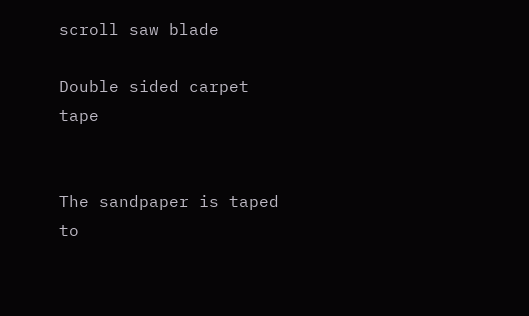scroll saw blade

Double sided carpet tape


The sandpaper is taped to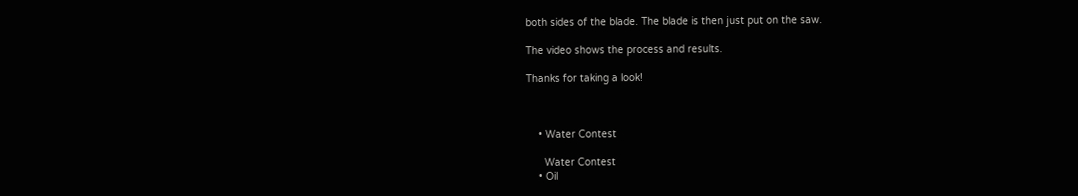both sides of the blade. The blade is then just put on the saw.

The video shows the process and results.

Thanks for taking a look!



    • Water Contest

      Water Contest
    • Oil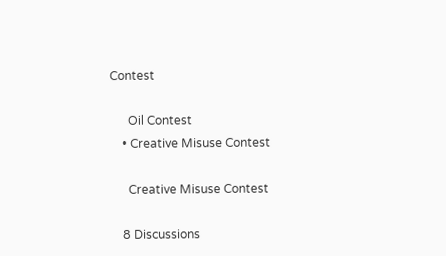Contest

      Oil Contest
    • Creative Misuse Contest

      Creative Misuse Contest

    8 Discussions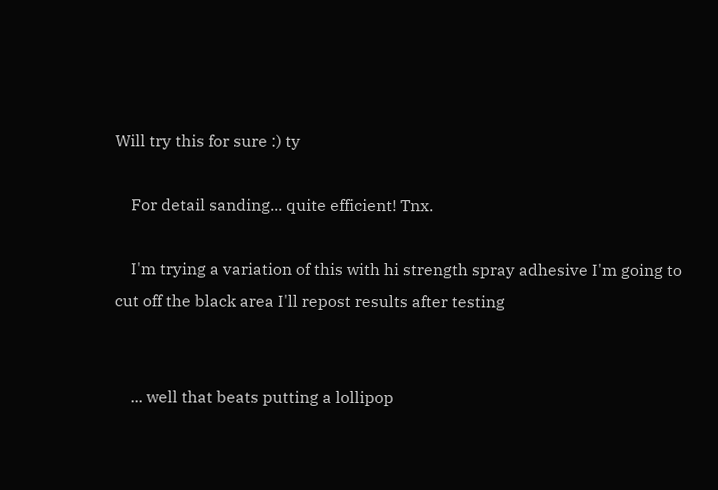Will try this for sure :) ty

    For detail sanding... quite efficient! Tnx.

    I'm trying a variation of this with hi strength spray adhesive I'm going to cut off the black area I'll repost results after testing


    ... well that beats putting a lollipop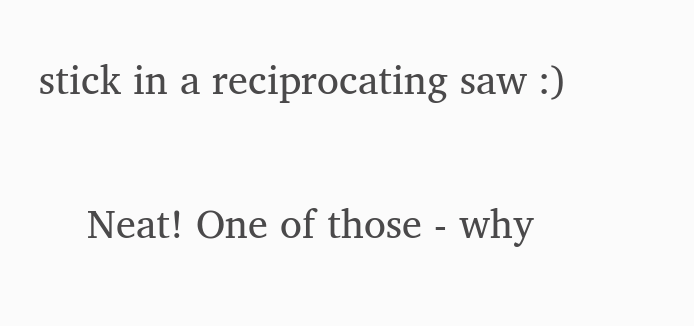stick in a reciprocating saw :)

    Neat! One of those - why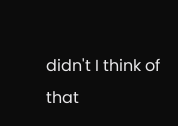didn't I think of that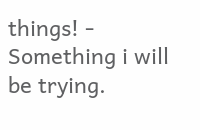things! - Something i will be trying.